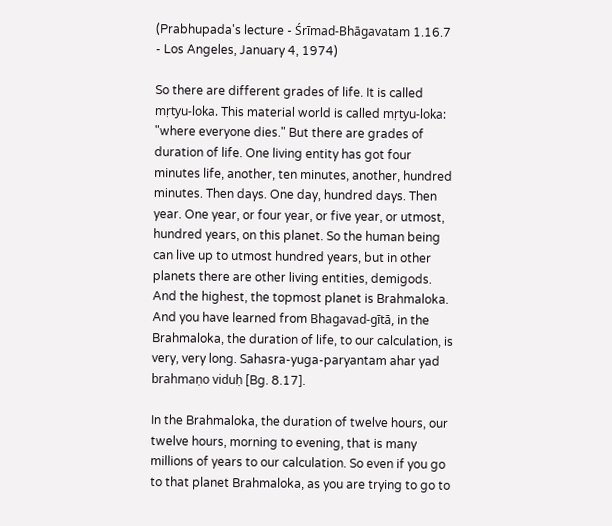(Prabhupada's lecture - Śrīmad-Bhāgavatam 1.16.7 - Los Angeles, January 4, 1974)

So there are different grades of life. It is called mṛtyu-loka. This material world is called mṛtyu-loka: "where everyone dies." But there are grades of duration of life. One living entity has got four minutes life, another, ten minutes, another, hundred minutes. Then days. One day, hundred days. Then year. One year, or four year, or five year, or utmost, hundred years, on this planet. So the human being can live up to utmost hundred years, but in other planets there are other living entities, demigods. And the highest, the topmost planet is Brahmaloka. And you have learned from Bhagavad-gītā, in the Brahmaloka, the duration of life, to our calculation, is very, very long. Sahasra-yuga-paryantam ahar yad brahmaṇo viduḥ [Bg. 8.17].

In the Brahmaloka, the duration of twelve hours, our twelve hours, morning to evening, that is many millions of years to our calculation. So even if you go to that planet Brahmaloka, as you are trying to go to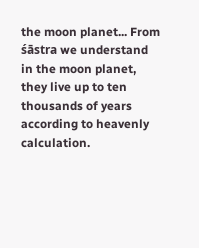the moon planet... From śāstra we understand in the moon planet, they live up to ten thousands of years according to heavenly calculation.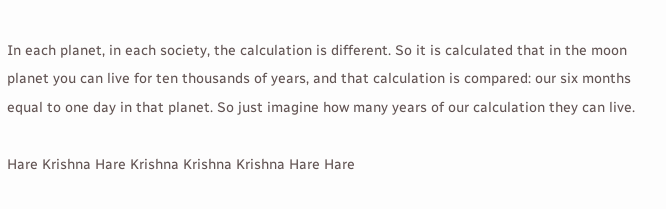In each planet, in each society, the calculation is different. So it is calculated that in the moon planet you can live for ten thousands of years, and that calculation is compared: our six months equal to one day in that planet. So just imagine how many years of our calculation they can live.

Hare Krishna Hare Krishna Krishna Krishna Hare Hare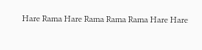Hare Rama Hare Rama Rama Rama Hare Hare